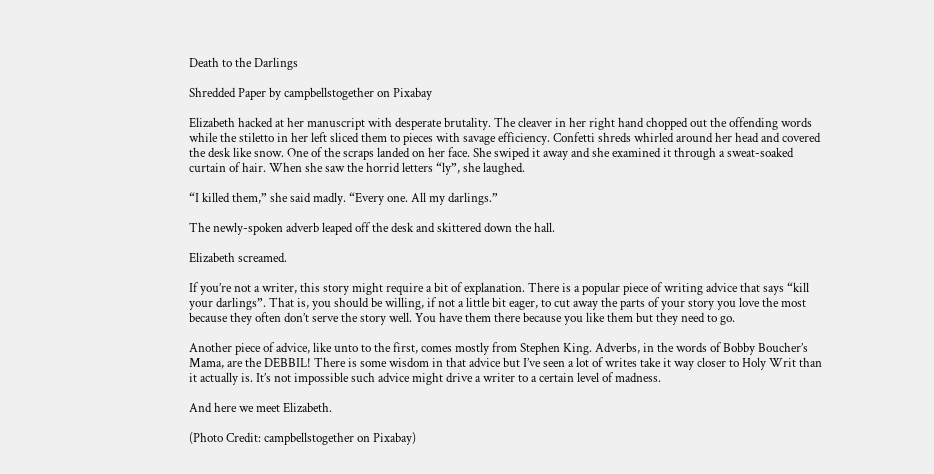Death to the Darlings

Shredded Paper by campbellstogether on Pixabay

Elizabeth hacked at her manuscript with desperate brutality. The cleaver in her right hand chopped out the offending words while the stiletto in her left sliced them to pieces with savage efficiency. Confetti shreds whirled around her head and covered the desk like snow. One of the scraps landed on her face. She swiped it away and she examined it through a sweat-soaked curtain of hair. When she saw the horrid letters “ly”, she laughed.

“I killed them,” she said madly. “Every one. All my darlings.”

The newly-spoken adverb leaped off the desk and skittered down the hall.

Elizabeth screamed.

If you’re not a writer, this story might require a bit of explanation. There is a popular piece of writing advice that says “kill your darlings”. That is, you should be willing, if not a little bit eager, to cut away the parts of your story you love the most because they often don’t serve the story well. You have them there because you like them but they need to go.

Another piece of advice, like unto to the first, comes mostly from Stephen King. Adverbs, in the words of Bobby Boucher’s Mama, are the DEBBIL! There is some wisdom in that advice but I’ve seen a lot of writes take it way closer to Holy Writ than it actually is. It’s not impossible such advice might drive a writer to a certain level of madness.

And here we meet Elizabeth.

(Photo Credit: campbellstogether on Pixabay)